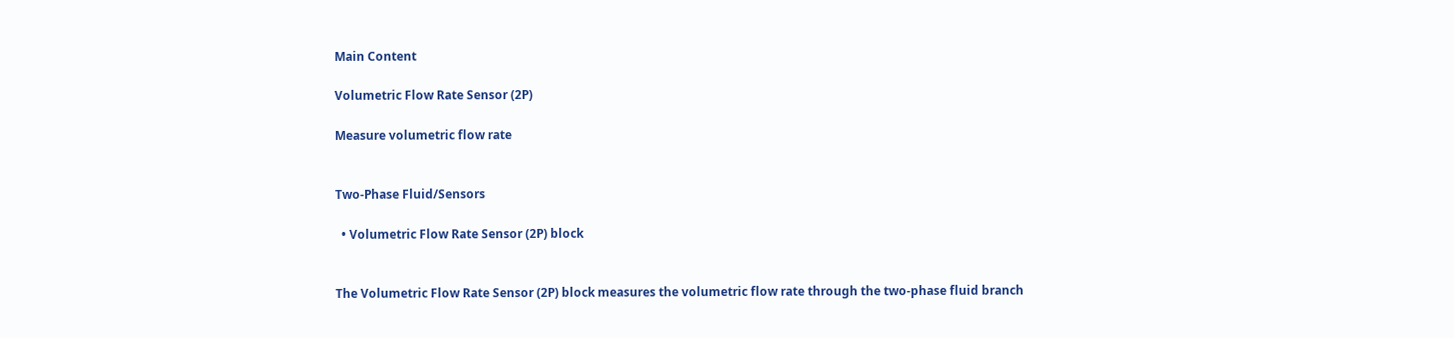Main Content

Volumetric Flow Rate Sensor (2P)

Measure volumetric flow rate


Two-Phase Fluid/Sensors

  • Volumetric Flow Rate Sensor (2P) block


The Volumetric Flow Rate Sensor (2P) block measures the volumetric flow rate through the two-phase fluid branch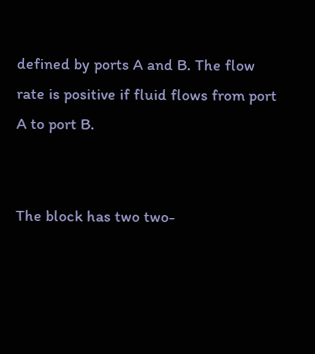defined by ports A and B. The flow rate is positive if fluid flows from port A to port B.


The block has two two-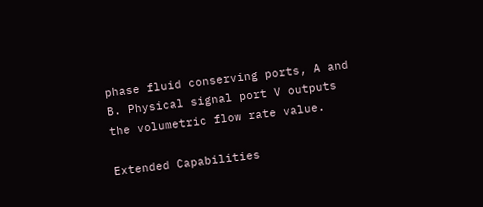phase fluid conserving ports, A and B. Physical signal port V outputs the volumetric flow rate value.

Extended Capabilities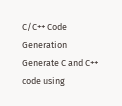C/C++ Code Generation
Generate C and C++ code using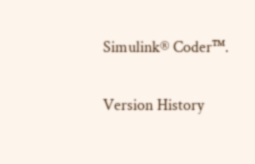Simulink® Coder™.

Version History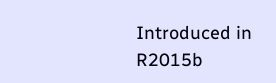Introduced in R2015b